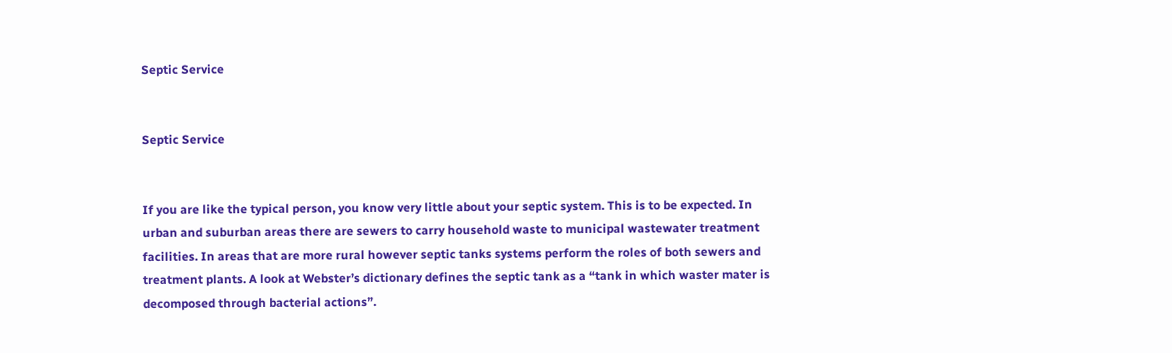Septic Service


Septic Service


If you are like the typical person, you know very little about your septic system. This is to be expected. In urban and suburban areas there are sewers to carry household waste to municipal wastewater treatment facilities. In areas that are more rural however septic tanks systems perform the roles of both sewers and treatment plants. A look at Webster’s dictionary defines the septic tank as a “tank in which waster mater is decomposed through bacterial actions”.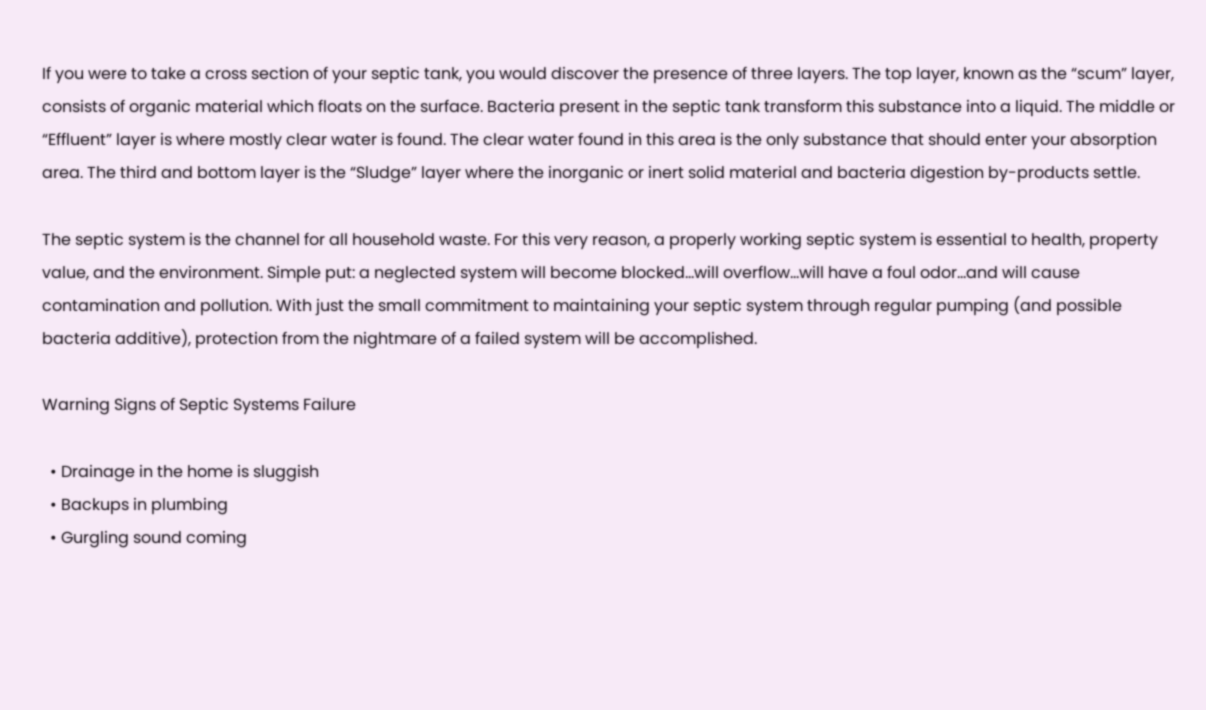If you were to take a cross section of your septic tank, you would discover the presence of three layers. The top layer, known as the “scum” layer, consists of organic material which floats on the surface. Bacteria present in the septic tank transform this substance into a liquid. The middle or “Effluent” layer is where mostly clear water is found. The clear water found in this area is the only substance that should enter your absorption area. The third and bottom layer is the “Sludge” layer where the inorganic or inert solid material and bacteria digestion by-products settle.

The septic system is the channel for all household waste. For this very reason, a properly working septic system is essential to health, property value, and the environment. Simple put: a neglected system will become blocked…will overflow…will have a foul odor…and will cause contamination and pollution. With just the small commitment to maintaining your septic system through regular pumping (and possible bacteria additive), protection from the nightmare of a failed system will be accomplished.

Warning Signs of Septic Systems Failure

  • Drainage in the home is sluggish
  • Backups in plumbing
  • Gurgling sound coming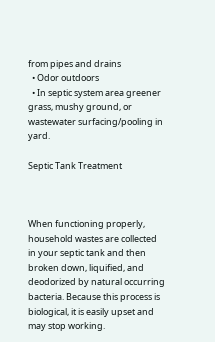from pipes and drains
  • Odor outdoors
  • In septic system area greener grass, mushy ground, or wastewater surfacing/pooling in yard.

Septic Tank Treatment



When functioning properly, household wastes are collected in your septic tank and then broken down, liquified, and deodorized by natural occurring bacteria. Because this process is biological, it is easily upset and may stop working.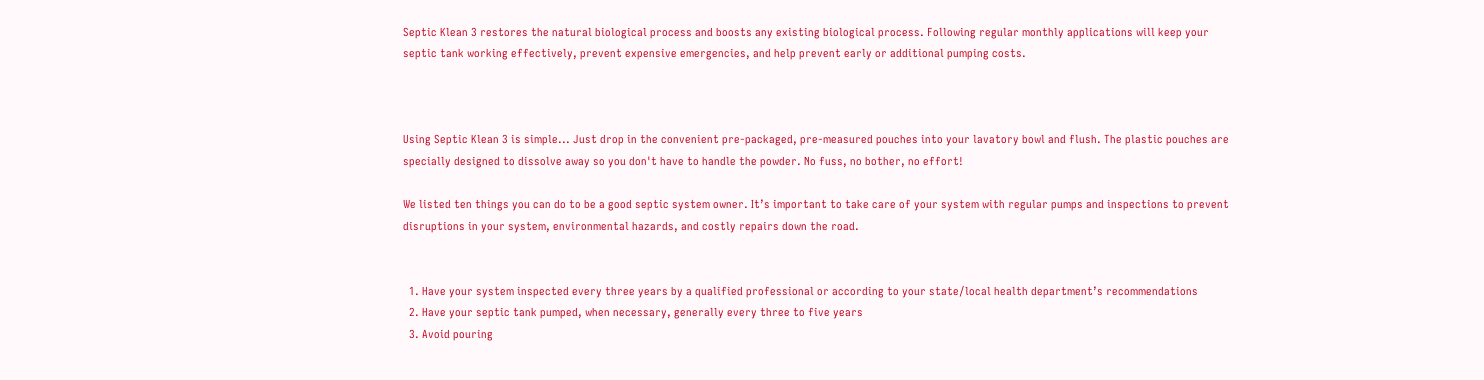Septic Klean 3 restores the natural biological process and boosts any existing biological process. Following regular monthly applications will keep your septic tank working effectively, prevent expensive emergencies, and help prevent early or additional pumping costs.



Using Septic Klean 3 is simple... Just drop in the convenient pre-packaged, pre-measured pouches into your lavatory bowl and flush. The plastic pouches are specially designed to dissolve away so you don't have to handle the powder. No fuss, no bother, no effort!

We listed ten things you can do to be a good septic system owner. It’s important to take care of your system with regular pumps and inspections to prevent disruptions in your system, environmental hazards, and costly repairs down the road.


  1. Have your system inspected every three years by a qualified professional or according to your state/local health department’s recommendations
  2. Have your septic tank pumped, when necessary, generally every three to five years
  3. Avoid pouring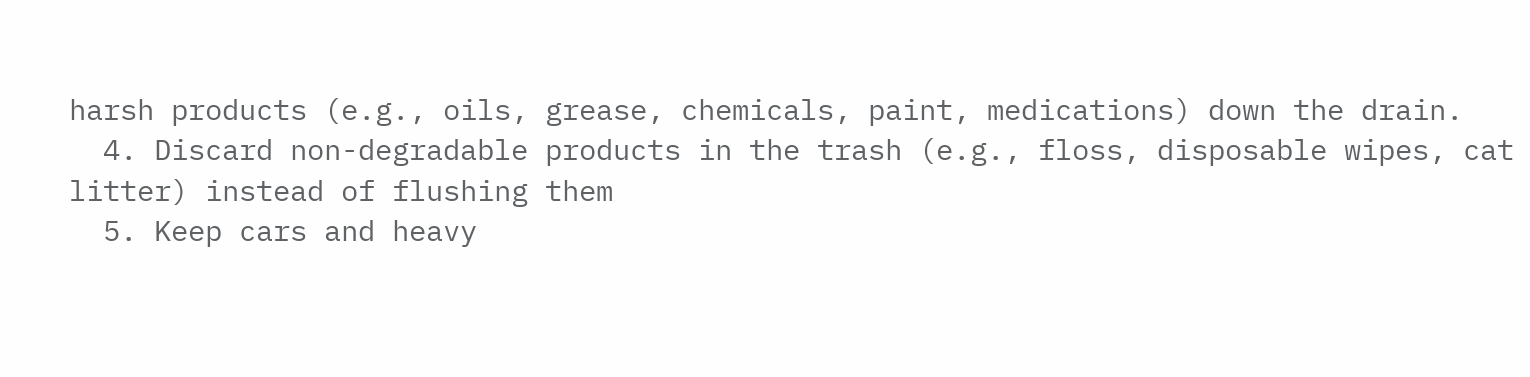harsh products (e.g., oils, grease, chemicals, paint, medications) down the drain.
  4. Discard non-degradable products in the trash (e.g., floss, disposable wipes, cat litter) instead of flushing them
  5. Keep cars and heavy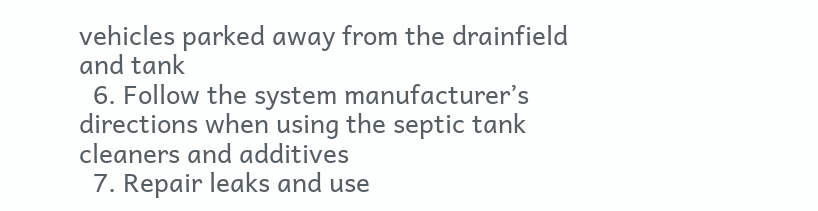vehicles parked away from the drainfield and tank
  6. Follow the system manufacturer’s directions when using the septic tank cleaners and additives
  7. Repair leaks and use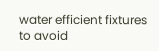water efficient fixtures to avoid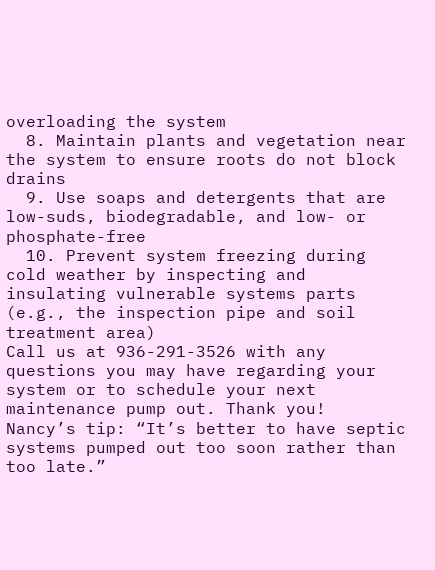overloading the system
  8. Maintain plants and vegetation near the system to ensure roots do not block drains
  9. Use soaps and detergents that are low-suds, biodegradable, and low- or phosphate-free
  10. Prevent system freezing during cold weather by inspecting and insulating vulnerable systems parts (e.g., the inspection pipe and soil treatment area)
Call us at 936-291-3526 with any questions you may have regarding your system or to schedule your next maintenance pump out. Thank you!
Nancy’s tip: “It’s better to have septic systems pumped out too soon rather than too late.”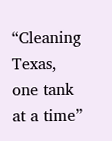“Cleaning Texas, one tank at a time”